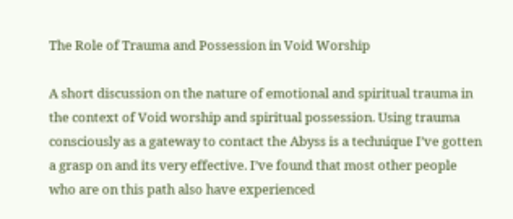The Role of Trauma and Possession in Void Worship

A short discussion on the nature of emotional and spiritual trauma in the context of Void worship and spiritual possession. Using trauma consciously as a gateway to contact the Abyss is a technique I’ve gotten a grasp on and its very effective. I’ve found that most other people who are on this path also have experienced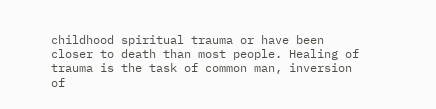childhood spiritual trauma or have been closer to death than most people. Healing of trauma is the task of common man, inversion of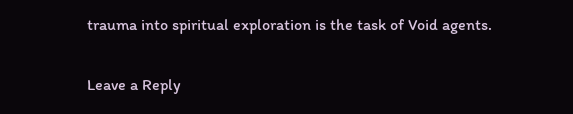trauma into spiritual exploration is the task of Void agents.

Leave a Reply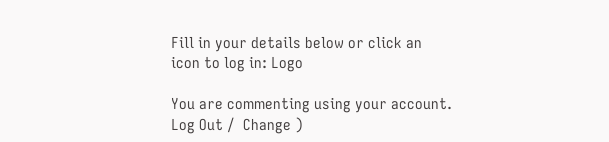Fill in your details below or click an icon to log in: Logo

You are commenting using your account. Log Out /  Change )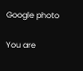Google photo

You are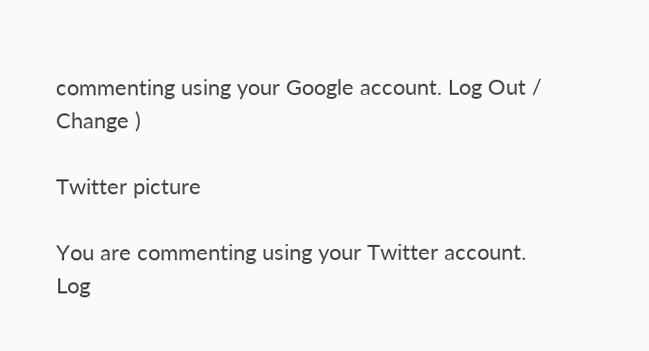commenting using your Google account. Log Out /  Change )

Twitter picture

You are commenting using your Twitter account. Log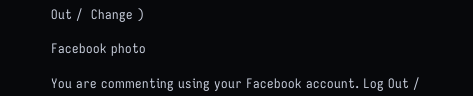Out /  Change )

Facebook photo

You are commenting using your Facebook account. Log Out /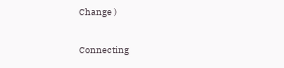Change )

Connecting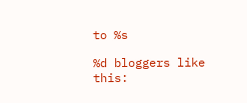to %s

%d bloggers like this: